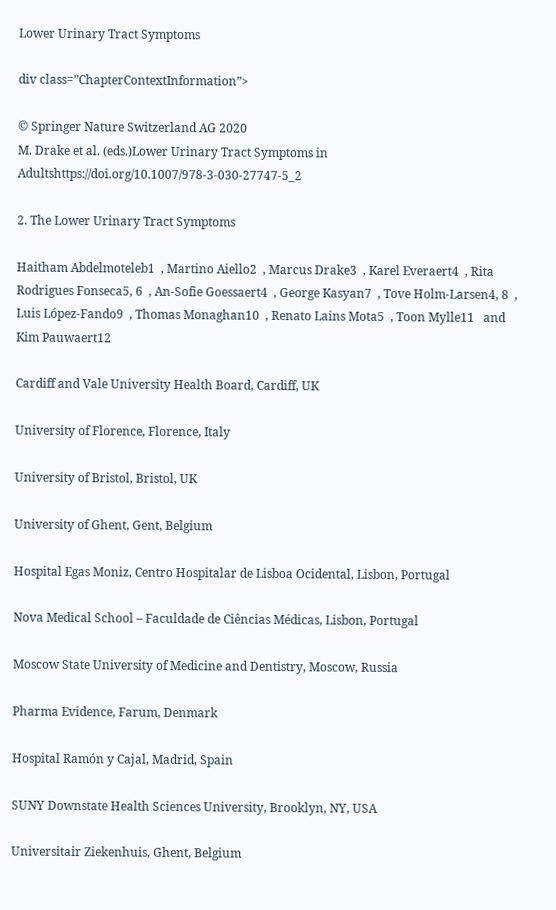Lower Urinary Tract Symptoms

div class=”ChapterContextInformation”>

© Springer Nature Switzerland AG 2020
M. Drake et al. (eds.)Lower Urinary Tract Symptoms in Adultshttps://doi.org/10.1007/978-3-030-27747-5_2

2. The Lower Urinary Tract Symptoms

Haitham Abdelmoteleb1  , Martino Aiello2  , Marcus Drake3  , Karel Everaert4  , Rita Rodrigues Fonseca5, 6  , An-Sofie Goessaert4  , George Kasyan7  , Tove Holm-Larsen4, 8  , Luis López-Fando9  , Thomas Monaghan10  , Renato Lains Mota5  , Toon Mylle11   and Kim Pauwaert12

Cardiff and Vale University Health Board, Cardiff, UK

University of Florence, Florence, Italy

University of Bristol, Bristol, UK

University of Ghent, Gent, Belgium

Hospital Egas Moniz, Centro Hospitalar de Lisboa Ocidental, Lisbon, Portugal

Nova Medical School – Faculdade de Ciências Médicas, Lisbon, Portugal

Moscow State University of Medicine and Dentistry, Moscow, Russia

Pharma Evidence, Farum, Denmark

Hospital Ramón y Cajal, Madrid, Spain

SUNY Downstate Health Sciences University, Brooklyn, NY, USA

Universitair Ziekenhuis, Ghent, Belgium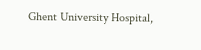Ghent University Hospital,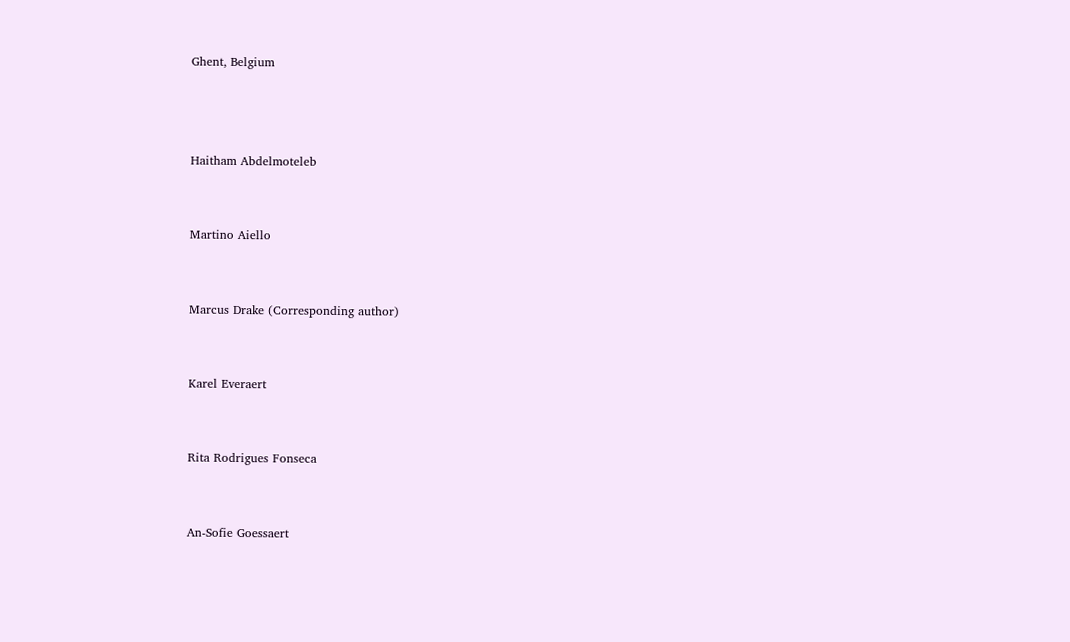Ghent, Belgium



Haitham Abdelmoteleb


Martino Aiello


Marcus Drake (Corresponding author)


Karel Everaert


Rita Rodrigues Fonseca


An-Sofie Goessaert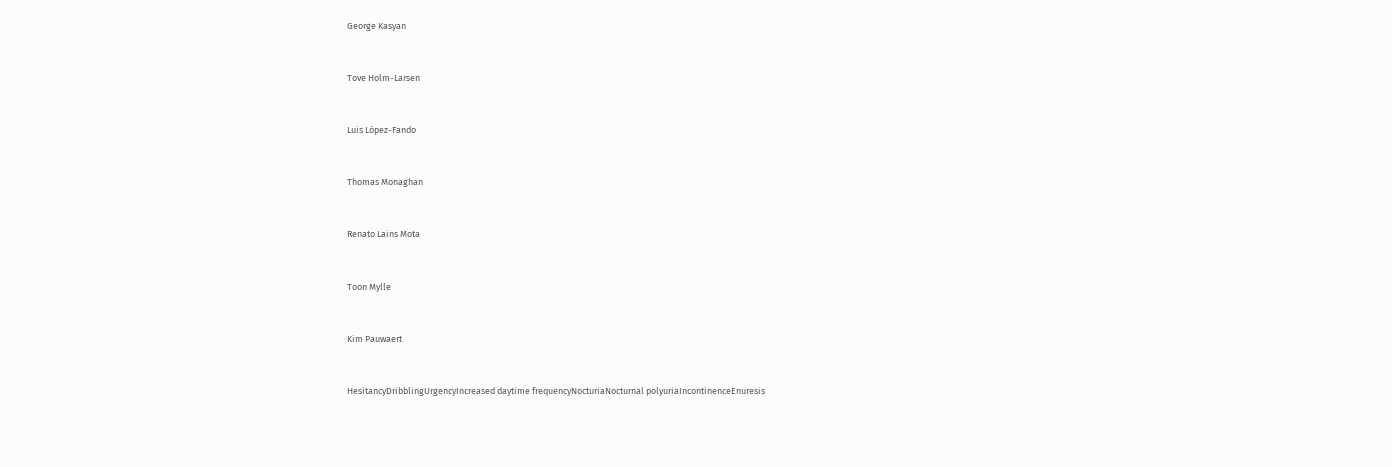George Kasyan


Tove Holm-Larsen


Luis López-Fando


Thomas Monaghan


Renato Lains Mota


Toon Mylle


Kim Pauwaert


HesitancyDribblingUrgencyIncreased daytime frequencyNocturiaNocturnal polyuriaIncontinenceEnuresis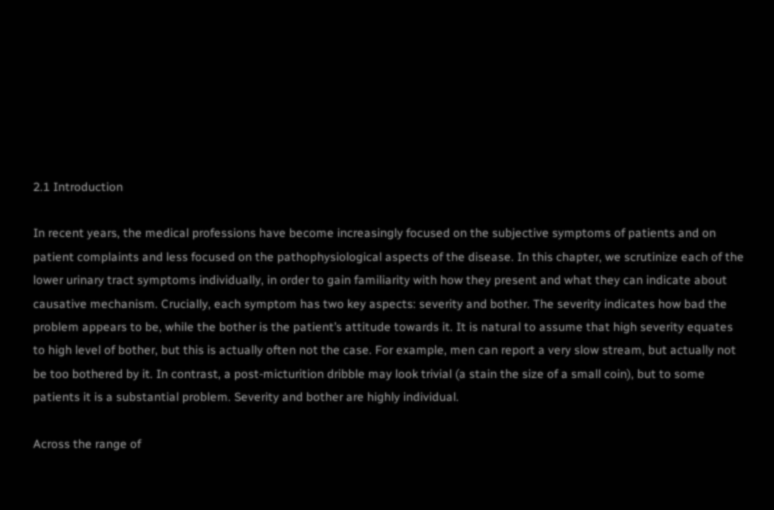2.1 Introduction

In recent years, the medical professions have become increasingly focused on the subjective symptoms of patients and on patient complaints and less focused on the pathophysiological aspects of the disease. In this chapter, we scrutinize each of the lower urinary tract symptoms individually, in order to gain familiarity with how they present and what they can indicate about causative mechanism. Crucially, each symptom has two key aspects: severity and bother. The severity indicates how bad the problem appears to be, while the bother is the patient’s attitude towards it. It is natural to assume that high severity equates to high level of bother, but this is actually often not the case. For example, men can report a very slow stream, but actually not be too bothered by it. In contrast, a post-micturition dribble may look trivial (a stain the size of a small coin), but to some patients it is a substantial problem. Severity and bother are highly individual.

Across the range of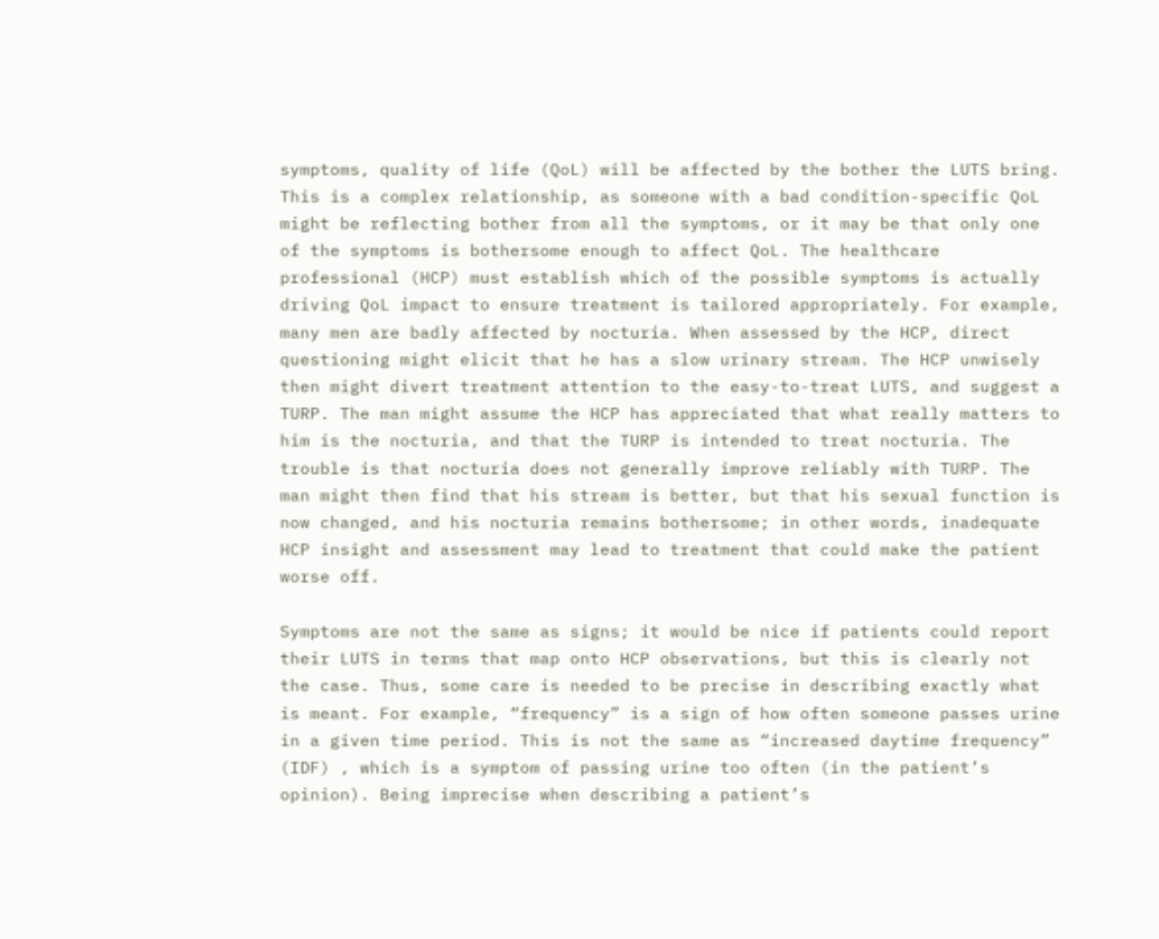symptoms, quality of life (QoL) will be affected by the bother the LUTS bring. This is a complex relationship, as someone with a bad condition-specific QoL might be reflecting bother from all the symptoms, or it may be that only one of the symptoms is bothersome enough to affect QoL. The healthcare professional (HCP) must establish which of the possible symptoms is actually driving QoL impact to ensure treatment is tailored appropriately. For example, many men are badly affected by nocturia. When assessed by the HCP, direct questioning might elicit that he has a slow urinary stream. The HCP unwisely then might divert treatment attention to the easy-to-treat LUTS, and suggest a TURP. The man might assume the HCP has appreciated that what really matters to him is the nocturia, and that the TURP is intended to treat nocturia. The trouble is that nocturia does not generally improve reliably with TURP. The man might then find that his stream is better, but that his sexual function is now changed, and his nocturia remains bothersome; in other words, inadequate HCP insight and assessment may lead to treatment that could make the patient worse off.

Symptoms are not the same as signs; it would be nice if patients could report their LUTS in terms that map onto HCP observations, but this is clearly not the case. Thus, some care is needed to be precise in describing exactly what is meant. For example, “frequency” is a sign of how often someone passes urine in a given time period. This is not the same as “increased daytime frequency” (IDF) , which is a symptom of passing urine too often (in the patient’s opinion). Being imprecise when describing a patient’s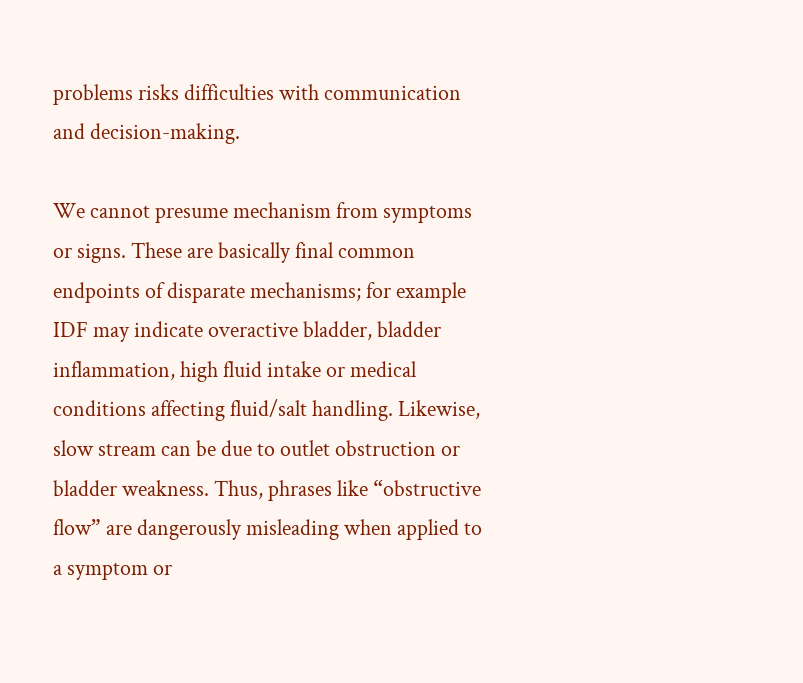problems risks difficulties with communication and decision-making.

We cannot presume mechanism from symptoms or signs. These are basically final common endpoints of disparate mechanisms; for example IDF may indicate overactive bladder, bladder inflammation, high fluid intake or medical conditions affecting fluid/salt handling. Likewise, slow stream can be due to outlet obstruction or bladder weakness. Thus, phrases like “obstructive flow” are dangerously misleading when applied to a symptom or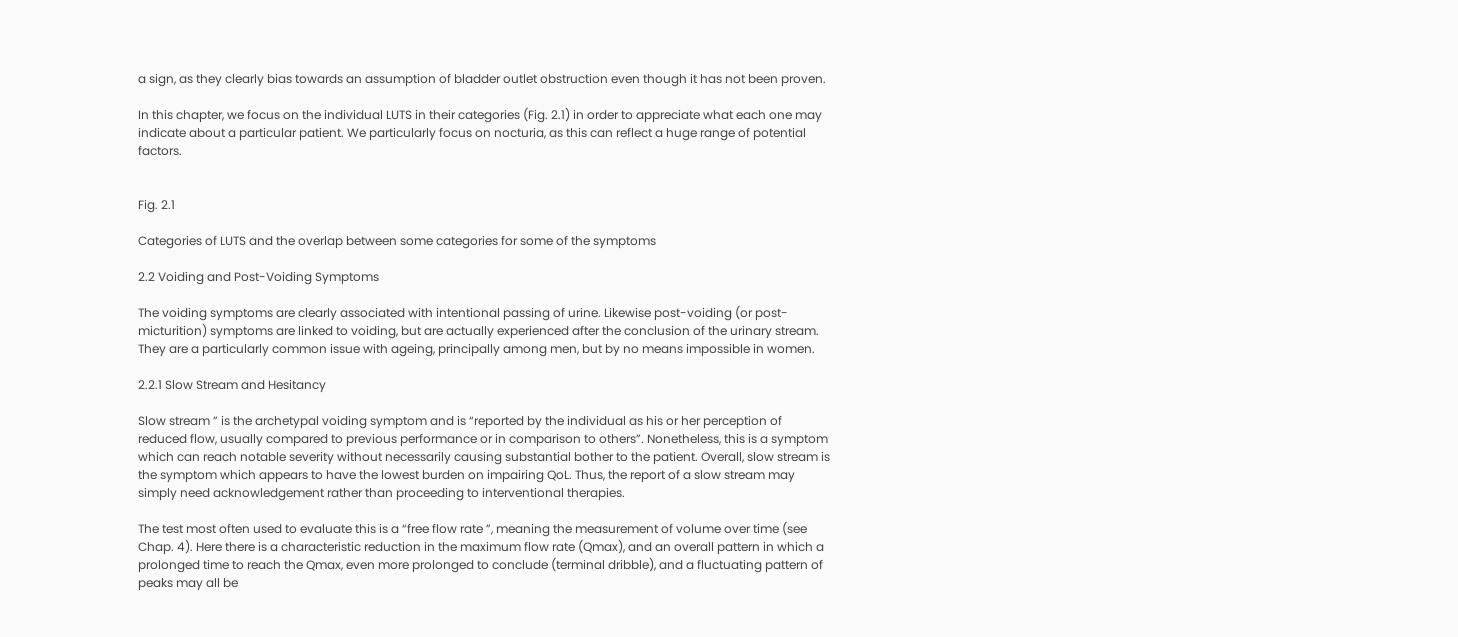a sign, as they clearly bias towards an assumption of bladder outlet obstruction even though it has not been proven.

In this chapter, we focus on the individual LUTS in their categories (Fig. 2.1) in order to appreciate what each one may indicate about a particular patient. We particularly focus on nocturia, as this can reflect a huge range of potential factors.


Fig. 2.1

Categories of LUTS and the overlap between some categories for some of the symptoms

2.2 Voiding and Post-Voiding Symptoms

The voiding symptoms are clearly associated with intentional passing of urine. Likewise post-voiding (or post-micturition) symptoms are linked to voiding, but are actually experienced after the conclusion of the urinary stream. They are a particularly common issue with ageing, principally among men, but by no means impossible in women.

2.2.1 Slow Stream and Hesitancy

Slow stream ” is the archetypal voiding symptom and is “reported by the individual as his or her perception of reduced flow, usually compared to previous performance or in comparison to others”. Nonetheless, this is a symptom which can reach notable severity without necessarily causing substantial bother to the patient. Overall, slow stream is the symptom which appears to have the lowest burden on impairing QoL. Thus, the report of a slow stream may simply need acknowledgement rather than proceeding to interventional therapies.

The test most often used to evaluate this is a “free flow rate ”, meaning the measurement of volume over time (see Chap. 4). Here there is a characteristic reduction in the maximum flow rate (Qmax), and an overall pattern in which a prolonged time to reach the Qmax, even more prolonged to conclude (terminal dribble), and a fluctuating pattern of peaks may all be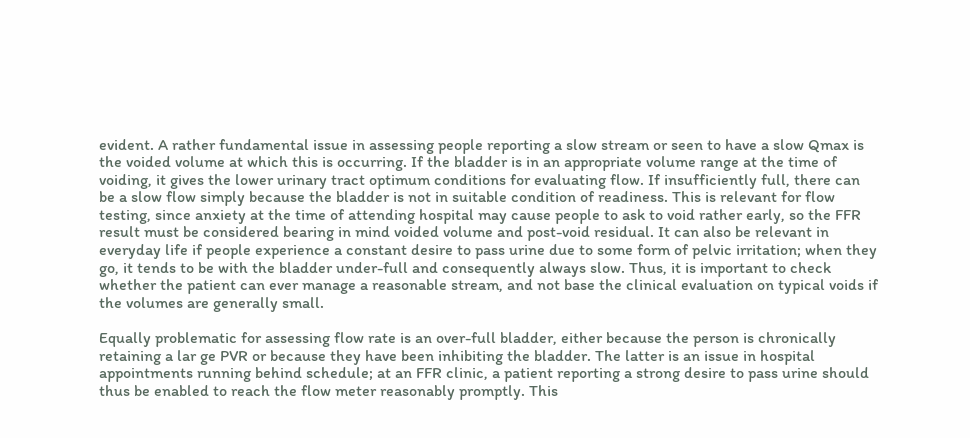evident. A rather fundamental issue in assessing people reporting a slow stream or seen to have a slow Qmax is the voided volume at which this is occurring. If the bladder is in an appropriate volume range at the time of voiding, it gives the lower urinary tract optimum conditions for evaluating flow. If insufficiently full, there can be a slow flow simply because the bladder is not in suitable condition of readiness. This is relevant for flow testing, since anxiety at the time of attending hospital may cause people to ask to void rather early, so the FFR result must be considered bearing in mind voided volume and post-void residual. It can also be relevant in everyday life if people experience a constant desire to pass urine due to some form of pelvic irritation; when they go, it tends to be with the bladder under-full and consequently always slow. Thus, it is important to check whether the patient can ever manage a reasonable stream, and not base the clinical evaluation on typical voids if the volumes are generally small.

Equally problematic for assessing flow rate is an over-full bladder, either because the person is chronically retaining a lar ge PVR or because they have been inhibiting the bladder. The latter is an issue in hospital appointments running behind schedule; at an FFR clinic, a patient reporting a strong desire to pass urine should thus be enabled to reach the flow meter reasonably promptly. This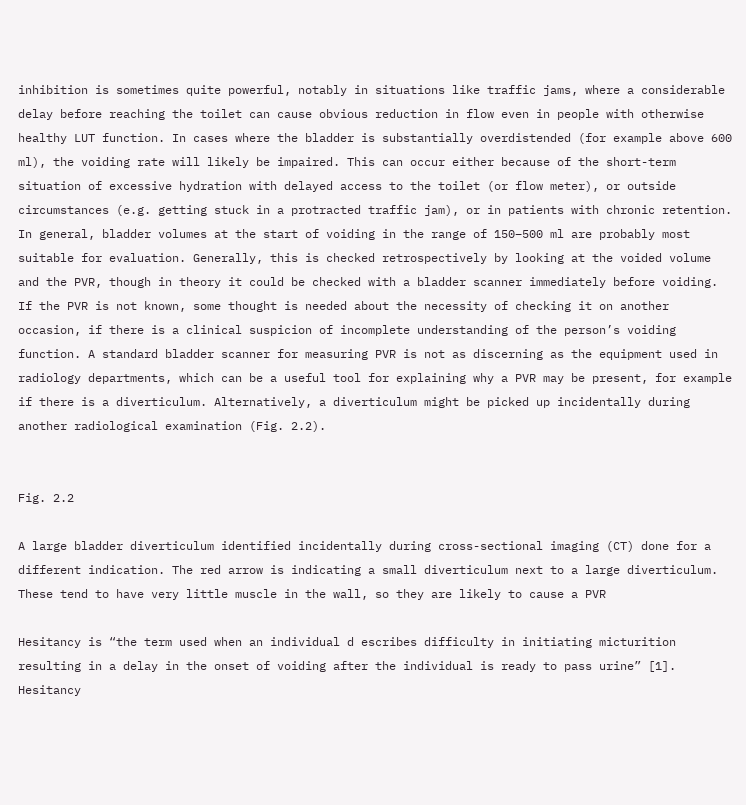inhibition is sometimes quite powerful, notably in situations like traffic jams, where a considerable delay before reaching the toilet can cause obvious reduction in flow even in people with otherwise healthy LUT function. In cases where the bladder is substantially overdistended (for example above 600 ml), the voiding rate will likely be impaired. This can occur either because of the short-term situation of excessive hydration with delayed access to the toilet (or flow meter), or outside circumstances (e.g. getting stuck in a protracted traffic jam), or in patients with chronic retention. In general, bladder volumes at the start of voiding in the range of 150–500 ml are probably most suitable for evaluation. Generally, this is checked retrospectively by looking at the voided volume and the PVR, though in theory it could be checked with a bladder scanner immediately before voiding. If the PVR is not known, some thought is needed about the necessity of checking it on another occasion, if there is a clinical suspicion of incomplete understanding of the person’s voiding function. A standard bladder scanner for measuring PVR is not as discerning as the equipment used in radiology departments, which can be a useful tool for explaining why a PVR may be present, for example if there is a diverticulum. Alternatively, a diverticulum might be picked up incidentally during another radiological examination (Fig. 2.2).


Fig. 2.2

A large bladder diverticulum identified incidentally during cross-sectional imaging (CT) done for a different indication. The red arrow is indicating a small diverticulum next to a large diverticulum. These tend to have very little muscle in the wall, so they are likely to cause a PVR

Hesitancy is “the term used when an individual d escribes difficulty in initiating micturition resulting in a delay in the onset of voiding after the individual is ready to pass urine” [1]. Hesitancy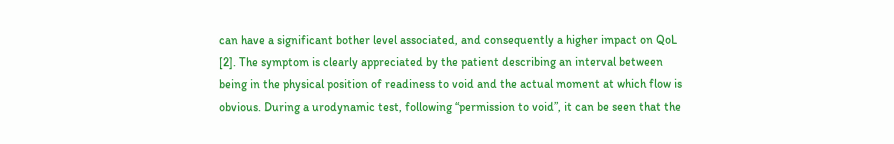can have a significant bother level associated, and consequently a higher impact on QoL [2]. The symptom is clearly appreciated by the patient describing an interval between being in the physical position of readiness to void and the actual moment at which flow is obvious. During a urodynamic test, following “permission to void”, it can be seen that the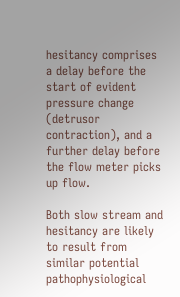hesitancy comprises a delay before the start of evident pressure change (detrusor contraction), and a further delay before the flow meter picks up flow.

Both slow stream and hesitancy are likely to result from similar potential pathophysiological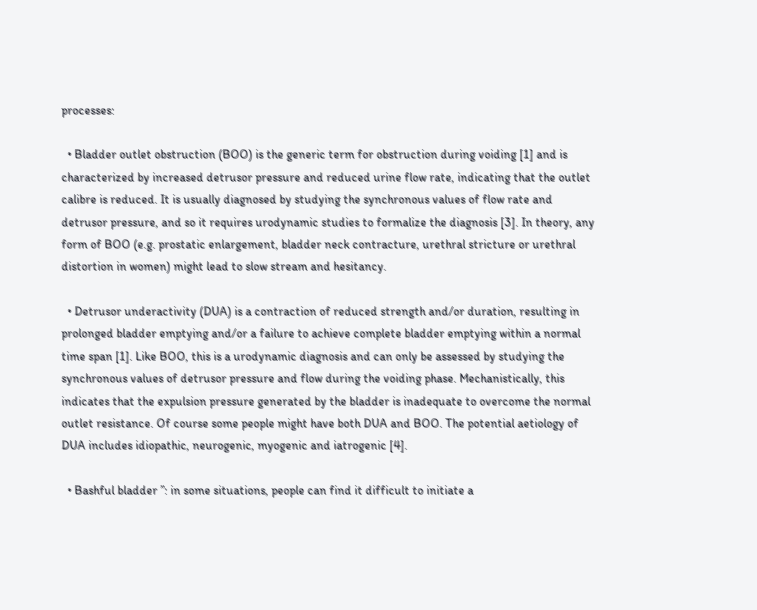processes:

  • Bladder outlet obstruction (BOO) is the generic term for obstruction during voiding [1] and is characterized by increased detrusor pressure and reduced urine flow rate, indicating that the outlet calibre is reduced. It is usually diagnosed by studying the synchronous values of flow rate and detrusor pressure, and so it requires urodynamic studies to formalize the diagnosis [3]. In theory, any form of BOO (e.g. prostatic enlargement, bladder neck contracture, urethral stricture or urethral distortion in women) might lead to slow stream and hesitancy.

  • Detrusor underactivity (DUA) is a contraction of reduced strength and/or duration, resulting in prolonged bladder emptying and/or a failure to achieve complete bladder emptying within a normal time span [1]. Like BOO, this is a urodynamic diagnosis and can only be assessed by studying the synchronous values of detrusor pressure and flow during the voiding phase. Mechanistically, this indicates that the expulsion pressure generated by the bladder is inadequate to overcome the normal outlet resistance. Of course some people might have both DUA and BOO. The potential aetiology of DUA includes idiopathic, neurogenic, myogenic and iatrogenic [4].

  • Bashful bladder ”: in some situations, people can find it difficult to initiate a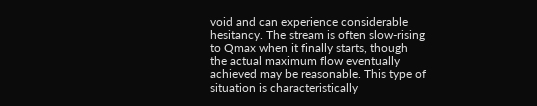void and can experience considerable hesitancy. The stream is often slow-rising to Qmax when it finally starts, though the actual maximum flow eventually achieved may be reasonable. This type of situation is characteristically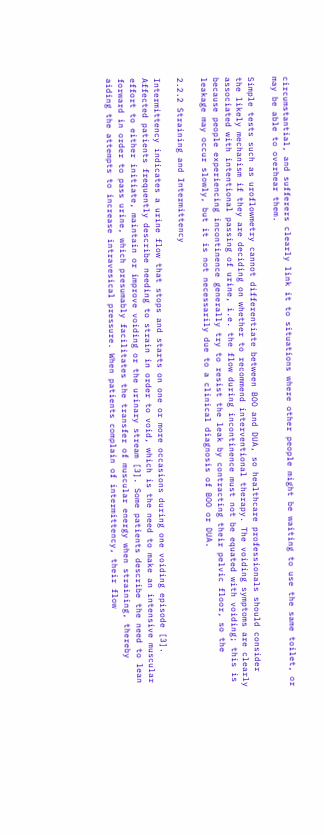circumstantial, and sufferers clearly link it to situations where other people might be waiting to use the same toilet, or may be able to overhear them.

Simple tests such as uroflowmetry cannot differentiate between BOO and DUA, so healthcare professionals should consider the likely mechanism if they are deciding on whether to recommend interventional therapy. The voiding symptoms are clearly associated with intentional passing of urine, i.e. the flow during incontinence must not be equated with voiding; this is because people experiencing incontinence generally try to resist the leak by contracting their pelvic floor, so the leakage may occur slowly, but it is not necessarily due to a clinical diagnosis of BOO or DUA.

2.2.2 Straining and Intermittency

Intermittency indicates a urine flow that stops and starts on one or more occasions during one voiding episode [3]. Affected patients frequently describe needing to strain in order to void, which is the need to make an intensive muscular effort to either initiate, maintain or improve voiding or the urinary stream [3]. Some patients describe the need to lean forward in order to pass urine, which presumably facilitates the transfer of muscular energy when straining, thereby aiding the attempts to increase intravesical pressure. When patients complain of intermittency, their flow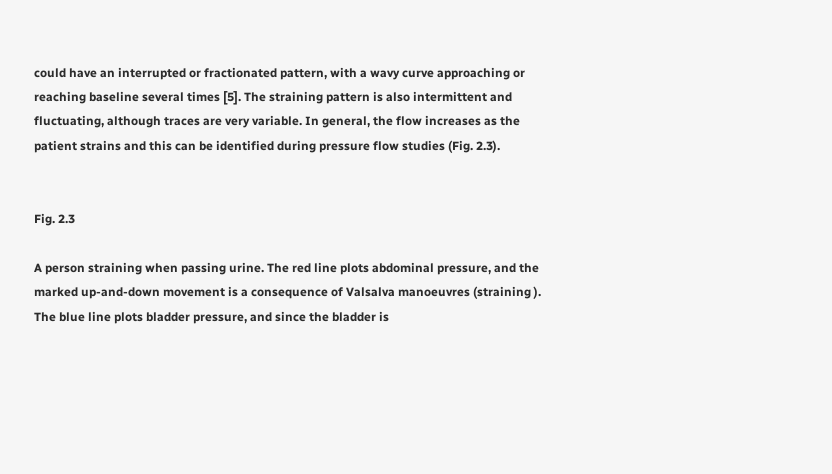could have an interrupted or fractionated pattern, with a wavy curve approaching or reaching baseline several times [5]. The straining pattern is also intermittent and fluctuating, although traces are very variable. In general, the flow increases as the patient strains and this can be identified during pressure flow studies (Fig. 2.3).


Fig. 2.3

A person straining when passing urine. The red line plots abdominal pressure, and the marked up-and-down movement is a consequence of Valsalva manoeuvres (straining ). The blue line plots bladder pressure, and since the bladder is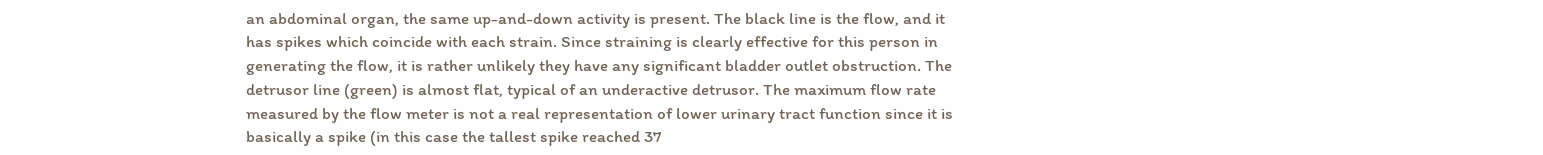an abdominal organ, the same up-and-down activity is present. The black line is the flow, and it has spikes which coincide with each strain. Since straining is clearly effective for this person in generating the flow, it is rather unlikely they have any significant bladder outlet obstruction. The detrusor line (green) is almost flat, typical of an underactive detrusor. The maximum flow rate measured by the flow meter is not a real representation of lower urinary tract function since it is basically a spike (in this case the tallest spike reached 37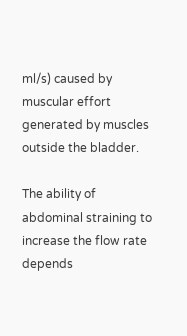ml/s) caused by muscular effort generated by muscles outside the bladder.

The ability of abdominal straining to increase the flow rate depends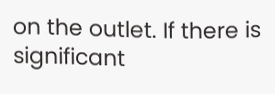on the outlet. If there is significant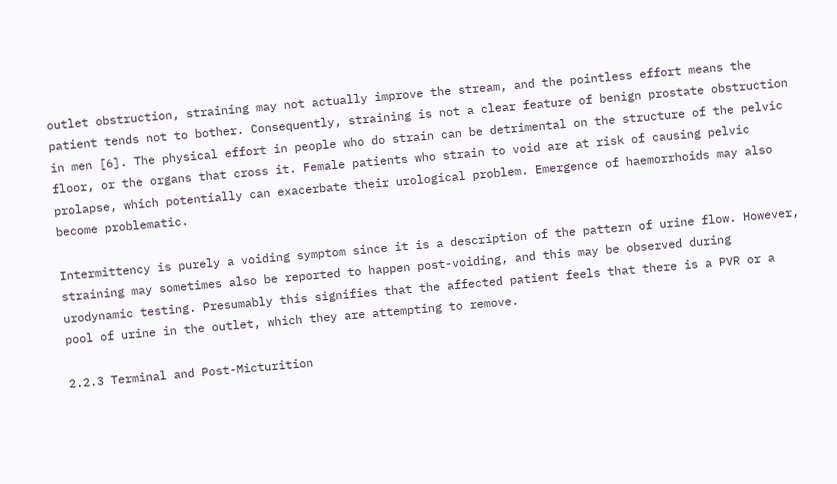outlet obstruction, straining may not actually improve the stream, and the pointless effort means the patient tends not to bother. Consequently, straining is not a clear feature of benign prostate obstruction in men [6]. The physical effort in people who do strain can be detrimental on the structure of the pelvic floor, or the organs that cross it. Female patients who strain to void are at risk of causing pelvic prolapse, which potentially can exacerbate their urological problem. Emergence of haemorrhoids may also become problematic.

Intermittency is purely a voiding symptom since it is a description of the pattern of urine flow. However, straining may sometimes also be reported to happen post-voiding, and this may be observed during urodynamic testing. Presumably this signifies that the affected patient feels that there is a PVR or a pool of urine in the outlet, which they are attempting to remove.

2.2.3 Terminal and Post-Micturition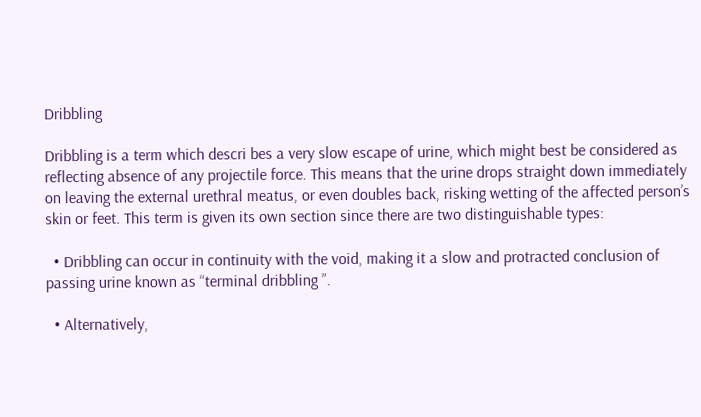Dribbling

Dribbling is a term which descri bes a very slow escape of urine, which might best be considered as reflecting absence of any projectile force. This means that the urine drops straight down immediately on leaving the external urethral meatus, or even doubles back, risking wetting of the affected person’s skin or feet. This term is given its own section since there are two distinguishable types:

  • Dribbling can occur in continuity with the void, making it a slow and protracted conclusion of passing urine known as “terminal dribbling ”.

  • Alternatively,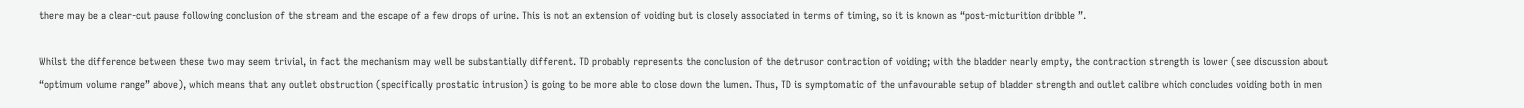there may be a clear-cut pause following conclusion of the stream and the escape of a few drops of urine. This is not an extension of voiding but is closely associated in terms of timing, so it is known as “post-micturition dribble ”.

Whilst the difference between these two may seem trivial, in fact the mechanism may well be substantially different. TD probably represents the conclusion of the detrusor contraction of voiding; with the bladder nearly empty, the contraction strength is lower (see discussion about “optimum volume range” above), which means that any outlet obstruction (specifically prostatic intrusion) is going to be more able to close down the lumen. Thus, TD is symptomatic of the unfavourable setup of bladder strength and outlet calibre which concludes voiding both in men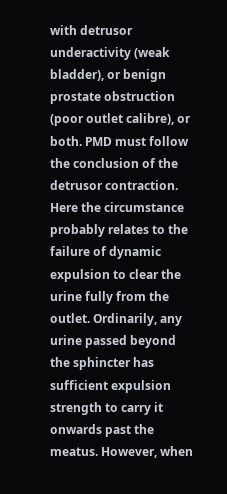with detrusor underactivity (weak bladder), or benign prostate obstruction (poor outlet calibre), or both. PMD must follow the conclusion of the detrusor contraction. Here the circumstance probably relates to the failure of dynamic expulsion to clear the urine fully from the outlet. Ordinarily, any urine passed beyond the sphincter has sufficient expulsion strength to carry it onwards past the meatus. However, when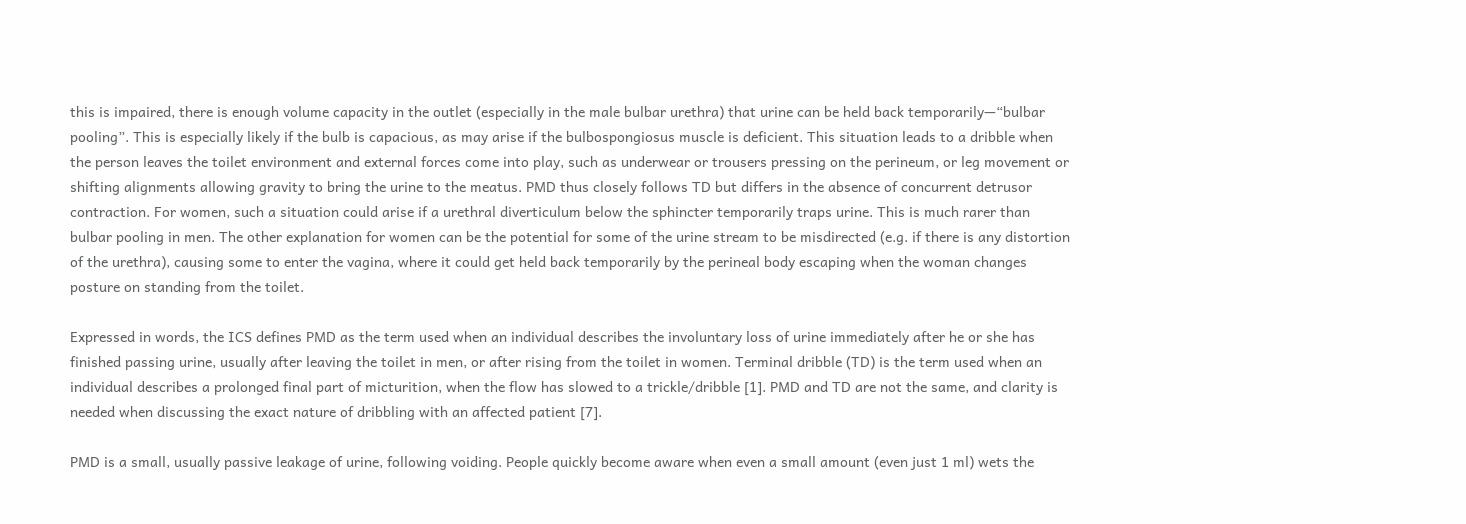this is impaired, there is enough volume capacity in the outlet (especially in the male bulbar urethra) that urine can be held back temporarily—“bulbar pooling”. This is especially likely if the bulb is capacious, as may arise if the bulbospongiosus muscle is deficient. This situation leads to a dribble when the person leaves the toilet environment and external forces come into play, such as underwear or trousers pressing on the perineum, or leg movement or shifting alignments allowing gravity to bring the urine to the meatus. PMD thus closely follows TD but differs in the absence of concurrent detrusor contraction. For women, such a situation could arise if a urethral diverticulum below the sphincter temporarily traps urine. This is much rarer than bulbar pooling in men. The other explanation for women can be the potential for some of the urine stream to be misdirected (e.g. if there is any distortion of the urethra), causing some to enter the vagina, where it could get held back temporarily by the perineal body escaping when the woman changes posture on standing from the toilet.

Expressed in words, the ICS defines PMD as the term used when an individual describes the involuntary loss of urine immediately after he or she has finished passing urine, usually after leaving the toilet in men, or after rising from the toilet in women. Terminal dribble (TD) is the term used when an individual describes a prolonged final part of micturition, when the flow has slowed to a trickle/dribble [1]. PMD and TD are not the same, and clarity is needed when discussing the exact nature of dribbling with an affected patient [7].

PMD is a small, usually passive leakage of urine, following voiding. People quickly become aware when even a small amount (even just 1 ml) wets the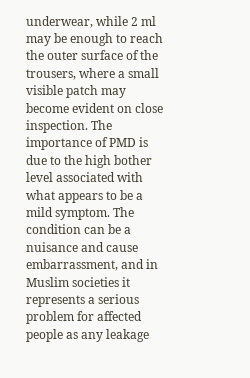underwear, while 2 ml may be enough to reach the outer surface of the trousers, where a small visible patch may become evident on close inspection. The importance of PMD is due to the high bother level associated with what appears to be a mild symptom. The condition can be a nuisance and cause embarrassment, and in Muslim societies it represents a serious problem for affected people as any leakage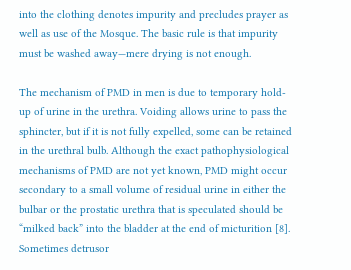into the clothing denotes impurity and precludes prayer as well as use of the Mosque. The basic rule is that impurity must be washed away—mere drying is not enough.

The mechanism of PMD in men is due to temporary hold-up of urine in the urethra. Voiding allows urine to pass the sphincter, but if it is not fully expelled, some can be retained in the urethral bulb. Although the exact pathophysiological mechanisms of PMD are not yet known, PMD might occur secondary to a small volume of residual urine in either the bulbar or the prostatic urethra that is speculated should be “milked back” into the bladder at the end of micturition [8]. Sometimes detrusor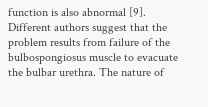function is also abnormal [9]. Different authors suggest that the problem results from failure of the bulbospongiosus muscle to evacuate the bulbar urethra. The nature of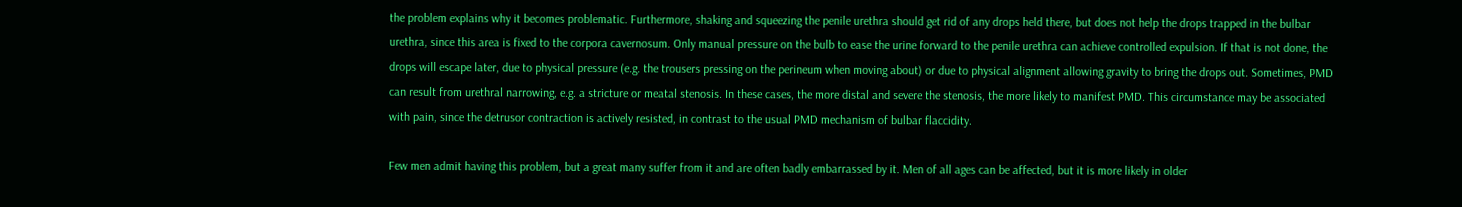the problem explains why it becomes problematic. Furthermore, shaking and squeezing the penile urethra should get rid of any drops held there, but does not help the drops trapped in the bulbar urethra, since this area is fixed to the corpora cavernosum. Only manual pressure on the bulb to ease the urine forward to the penile urethra can achieve controlled expulsion. If that is not done, the drops will escape later, due to physical pressure (e.g. the trousers pressing on the perineum when moving about) or due to physical alignment allowing gravity to bring the drops out. Sometimes, PMD can result from urethral narrowing, e.g. a stricture or meatal stenosis. In these cases, the more distal and severe the stenosis, the more likely to manifest PMD. This circumstance may be associated with pain, since the detrusor contraction is actively resisted, in contrast to the usual PMD mechanism of bulbar flaccidity.

Few men admit having this problem, but a great many suffer from it and are often badly embarrassed by it. Men of all ages can be affected, but it is more likely in older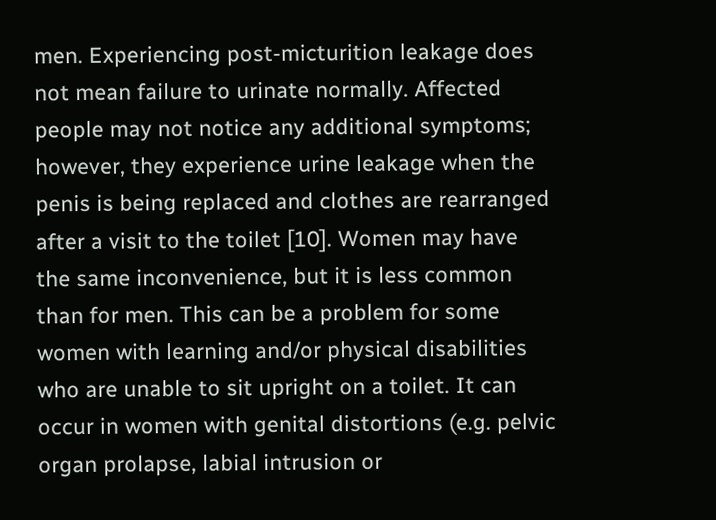men. Experiencing post-micturition leakage does not mean failure to urinate normally. Affected people may not notice any additional symptoms; however, they experience urine leakage when the penis is being replaced and clothes are rearranged after a visit to the toilet [10]. Women may have the same inconvenience, but it is less common than for men. This can be a problem for some women with learning and/or physical disabilities who are unable to sit upright on a toilet. It can occur in women with genital distortions (e.g. pelvic organ prolapse, labial intrusion or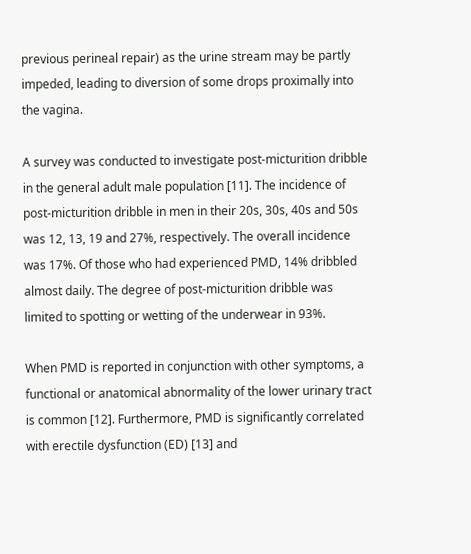previous perineal repair) as the urine stream may be partly impeded, leading to diversion of some drops proximally into the vagina.

A survey was conducted to investigate post-micturition dribble in the general adult male population [11]. The incidence of post-micturition dribble in men in their 20s, 30s, 40s and 50s was 12, 13, 19 and 27%, respectively. The overall incidence was 17%. Of those who had experienced PMD, 14% dribbled almost daily. The degree of post-micturition dribble was limited to spotting or wetting of the underwear in 93%.

When PMD is reported in conjunction with other symptoms, a functional or anatomical abnormality of the lower urinary tract is common [12]. Furthermore, PMD is significantly correlated with erectile dysfunction (ED) [13] and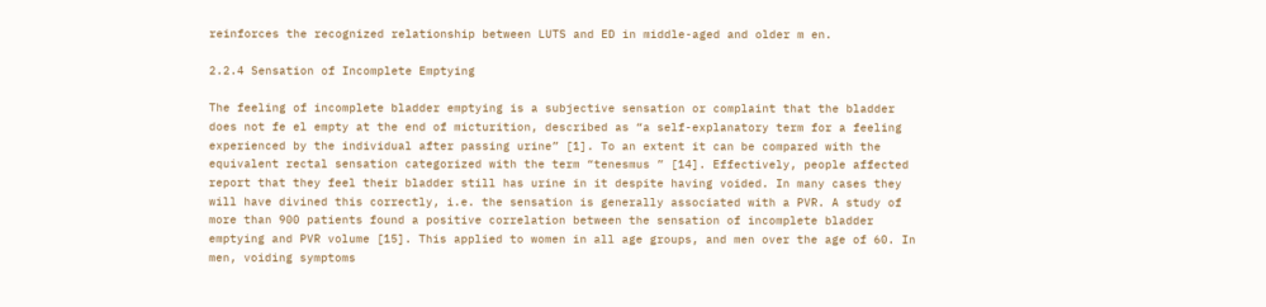reinforces the recognized relationship between LUTS and ED in middle-aged and older m en.

2.2.4 Sensation of Incomplete Emptying

The feeling of incomplete bladder emptying is a subjective sensation or complaint that the bladder does not fe el empty at the end of micturition, described as “a self-explanatory term for a feeling experienced by the individual after passing urine” [1]. To an extent it can be compared with the equivalent rectal sensation categorized with the term “tenesmus ” [14]. Effectively, people affected report that they feel their bladder still has urine in it despite having voided. In many cases they will have divined this correctly, i.e. the sensation is generally associated with a PVR. A study of more than 900 patients found a positive correlation between the sensation of incomplete bladder emptying and PVR volume [15]. This applied to women in all age groups, and men over the age of 60. In men, voiding symptoms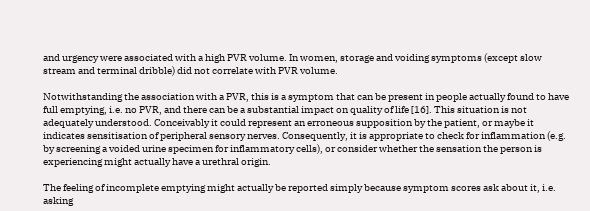and urgency were associated with a high PVR volume. In women, storage and voiding symptoms (except slow stream and terminal dribble) did not correlate with PVR volume.

Notwithstanding the association with a PVR, this is a symptom that can be present in people actually found to have full emptying, i.e. no PVR, and there can be a substantial impact on quality of life [16]. This situation is not adequately understood. Conceivably it could represent an erroneous supposition by the patient, or maybe it indicates sensitisation of peripheral sensory nerves. Consequently, it is appropriate to check for inflammation (e.g. by screening a voided urine specimen for inflammatory cells), or consider whether the sensation the person is experiencing might actually have a urethral origin.

The feeling of incomplete emptying might actually be reported simply because symptom scores ask about it, i.e. asking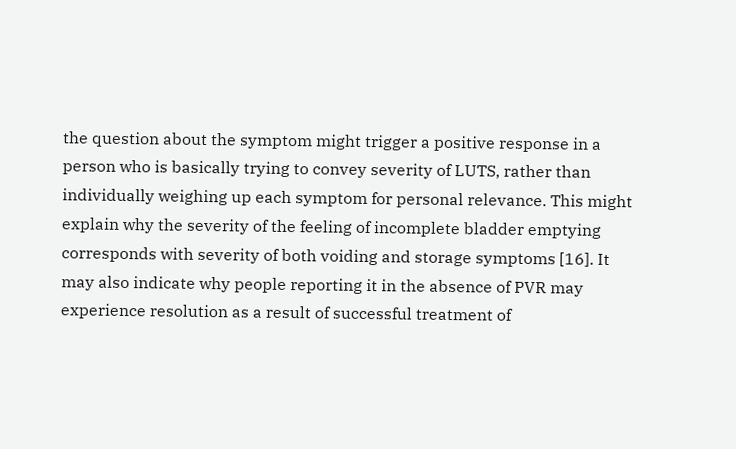the question about the symptom might trigger a positive response in a person who is basically trying to convey severity of LUTS, rather than individually weighing up each symptom for personal relevance. This might explain why the severity of the feeling of incomplete bladder emptying corresponds with severity of both voiding and storage symptoms [16]. It may also indicate why people reporting it in the absence of PVR may experience resolution as a result of successful treatment of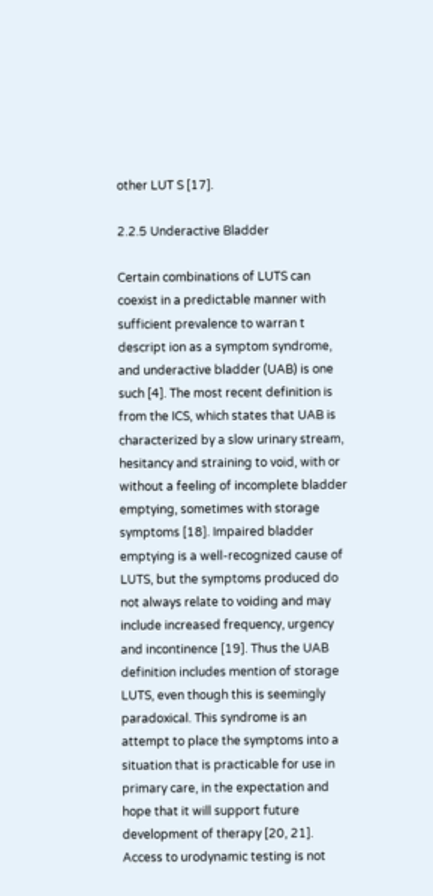other LUT S [17].

2.2.5 Underactive Bladder

Certain combinations of LUTS can coexist in a predictable manner with sufficient prevalence to warran t descript ion as a symptom syndrome, and underactive bladder (UAB) is one such [4]. The most recent definition is from the ICS, which states that UAB is characterized by a slow urinary stream, hesitancy and straining to void, with or without a feeling of incomplete bladder emptying, sometimes with storage symptoms [18]. Impaired bladder emptying is a well-recognized cause of LUTS, but the symptoms produced do not always relate to voiding and may include increased frequency, urgency and incontinence [19]. Thus the UAB definition includes mention of storage LUTS, even though this is seemingly paradoxical. This syndrome is an attempt to place the symptoms into a situation that is practicable for use in primary care, in the expectation and hope that it will support future development of therapy [20, 21]. Access to urodynamic testing is not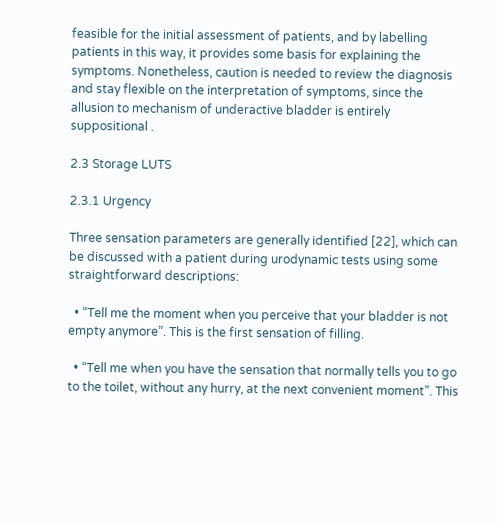feasible for the initial assessment of patients, and by labelling patients in this way, it provides some basis for explaining the symptoms. Nonetheless, caution is needed to review the diagnosis and stay flexible on the interpretation of symptoms, since the allusion to mechanism of underactive bladder is entirely suppositional .

2.3 Storage LUTS

2.3.1 Urgency

Three sensation parameters are generally identified [22], which can be discussed with a patient during urodynamic tests using some straightforward descriptions:

  • “Tell me the moment when you perceive that your bladder is not empty anymore”. This is the first sensation of filling.

  • “Tell me when you have the sensation that normally tells you to go to the toilet, without any hurry, at the next convenient moment”. This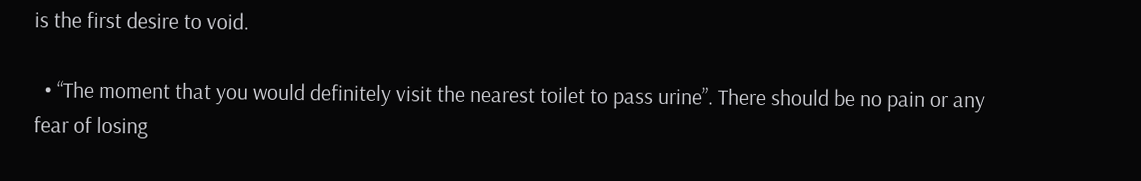is the first desire to void.

  • “The moment that you would definitely visit the nearest toilet to pass urine”. There should be no pain or any fear of losing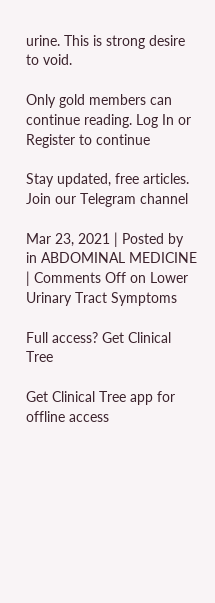urine. This is strong desire to void.

Only gold members can continue reading. Log In or Register to continue

Stay updated, free articles. Join our Telegram channel

Mar 23, 2021 | Posted by in ABDOMINAL MEDICINE | Comments Off on Lower Urinary Tract Symptoms

Full access? Get Clinical Tree

Get Clinical Tree app for offline access